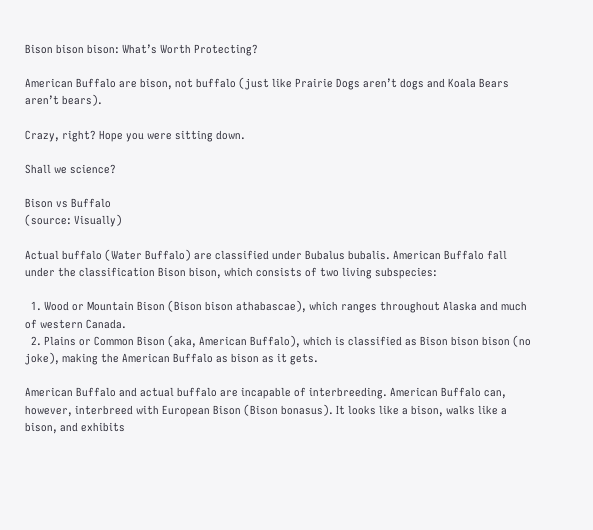Bison bison bison: What’s Worth Protecting?

American Buffalo are bison, not buffalo (just like Prairie Dogs aren’t dogs and Koala Bears aren’t bears).

Crazy, right? Hope you were sitting down.

Shall we science?

Bison vs Buffalo
(source: Visually)

Actual buffalo (Water Buffalo) are classified under Bubalus bubalis. American Buffalo fall under the classification Bison bison, which consists of two living subspecies:

  1. Wood or Mountain Bison (Bison bison athabascae), which ranges throughout Alaska and much of western Canada.
  2. Plains or Common Bison (aka, American Buffalo), which is classified as Bison bison bison (no joke), making the American Buffalo as bison as it gets.

American Buffalo and actual buffalo are incapable of interbreeding. American Buffalo can, however, interbreed with European Bison (Bison bonasus). It looks like a bison, walks like a bison, and exhibits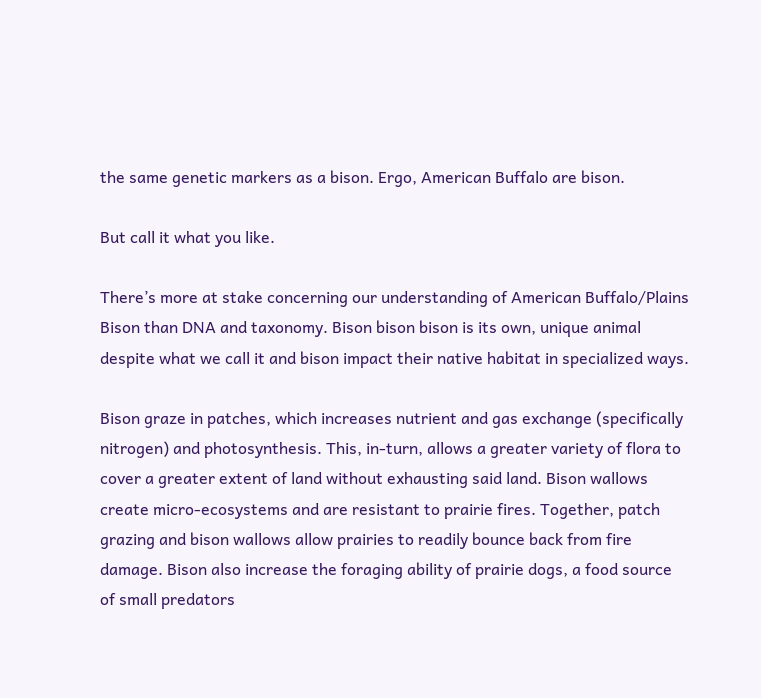the same genetic markers as a bison. Ergo, American Buffalo are bison.

But call it what you like.

There’s more at stake concerning our understanding of American Buffalo/Plains Bison than DNA and taxonomy. Bison bison bison is its own, unique animal despite what we call it and bison impact their native habitat in specialized ways.

Bison graze in patches, which increases nutrient and gas exchange (specifically nitrogen) and photosynthesis. This, in-turn, allows a greater variety of flora to cover a greater extent of land without exhausting said land. Bison wallows create micro-ecosystems and are resistant to prairie fires. Together, patch grazing and bison wallows allow prairies to readily bounce back from fire damage. Bison also increase the foraging ability of prairie dogs, a food source of small predators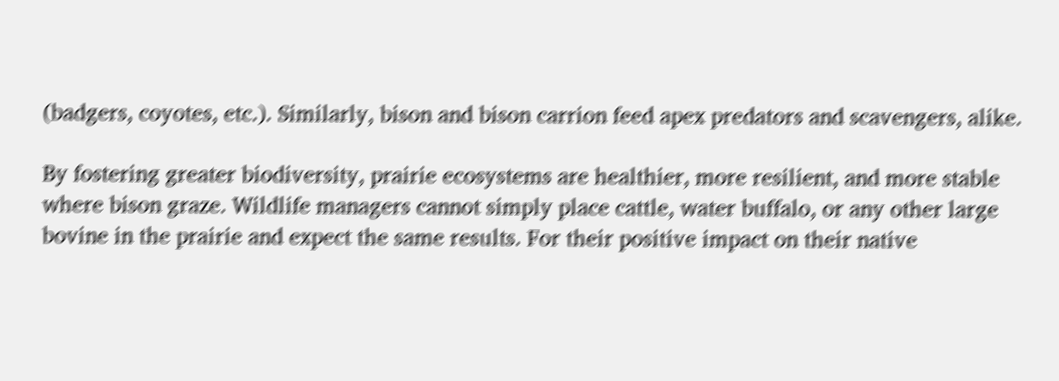(badgers, coyotes, etc.). Similarly, bison and bison carrion feed apex predators and scavengers, alike.

By fostering greater biodiversity, prairie ecosystems are healthier, more resilient, and more stable where bison graze. Wildlife managers cannot simply place cattle, water buffalo, or any other large bovine in the prairie and expect the same results. For their positive impact on their native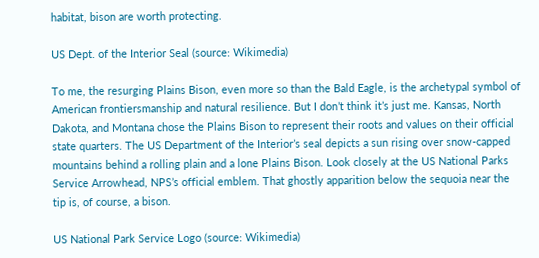habitat, bison are worth protecting.

US Dept. of the Interior Seal (source: Wikimedia)

To me, the resurging Plains Bison, even more so than the Bald Eagle, is the archetypal symbol of American frontiersmanship and natural resilience. But I don’t think it’s just me. Kansas, North Dakota, and Montana chose the Plains Bison to represent their roots and values on their official state quarters. The US Department of the Interior’s seal depicts a sun rising over snow-capped mountains behind a rolling plain and a lone Plains Bison. Look closely at the US National Parks Service Arrowhead, NPS’s official emblem. That ghostly apparition below the sequoia near the tip is, of course, a bison.

US National Park Service Logo (source: Wikimedia)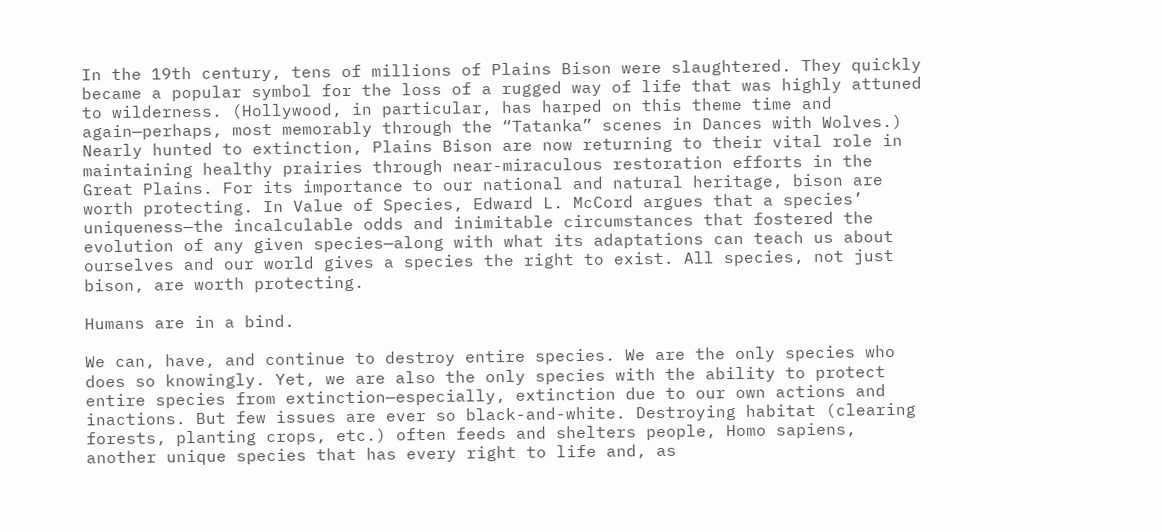In the 19th century, tens of millions of Plains Bison were slaughtered. They quickly became a popular symbol for the loss of a rugged way of life that was highly attuned to wilderness. (Hollywood, in particular, has harped on this theme time and again—perhaps, most memorably through the “Tatanka” scenes in Dances with Wolves.) Nearly hunted to extinction, Plains Bison are now returning to their vital role in maintaining healthy prairies through near-miraculous restoration efforts in the Great Plains. For its importance to our national and natural heritage, bison are worth protecting. In Value of Species, Edward L. McCord argues that a species’ uniqueness—the incalculable odds and inimitable circumstances that fostered the evolution of any given species—along with what its adaptations can teach us about ourselves and our world gives a species the right to exist. All species, not just bison, are worth protecting.

Humans are in a bind.

We can, have, and continue to destroy entire species. We are the only species who does so knowingly. Yet, we are also the only species with the ability to protect entire species from extinction—especially, extinction due to our own actions and inactions. But few issues are ever so black-and-white. Destroying habitat (clearing forests, planting crops, etc.) often feeds and shelters people, Homo sapiens, another unique species that has every right to life and, as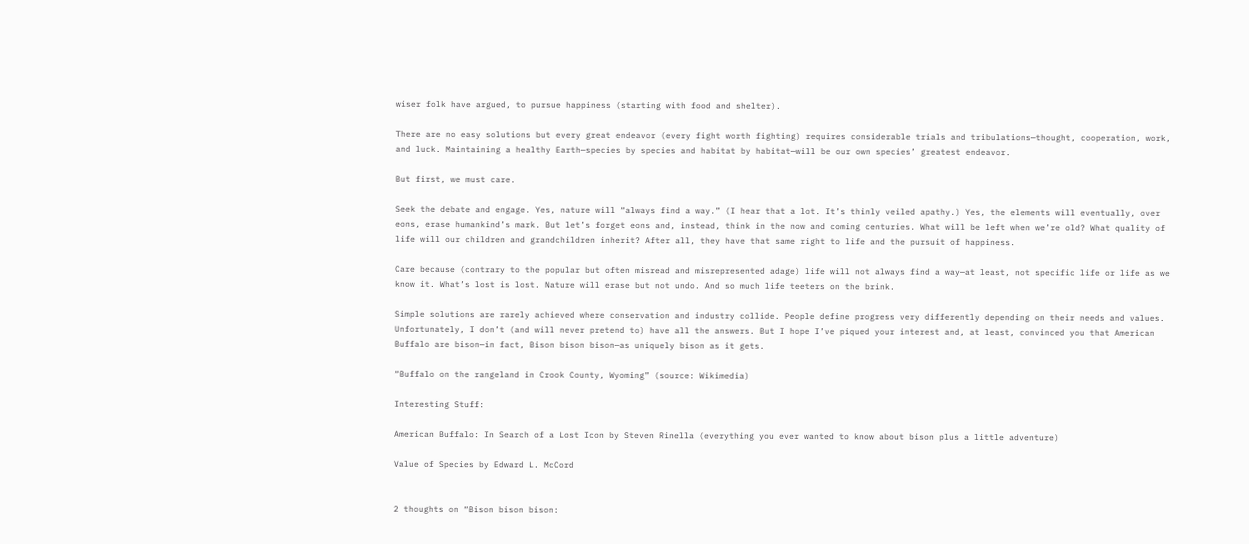wiser folk have argued, to pursue happiness (starting with food and shelter).

There are no easy solutions but every great endeavor (every fight worth fighting) requires considerable trials and tribulations—thought, cooperation, work, and luck. Maintaining a healthy Earth—species by species and habitat by habitat—will be our own species’ greatest endeavor.

But first, we must care.

Seek the debate and engage. Yes, nature will “always find a way.” (I hear that a lot. It’s thinly veiled apathy.) Yes, the elements will eventually, over eons, erase humankind’s mark. But let’s forget eons and, instead, think in the now and coming centuries. What will be left when we’re old? What quality of life will our children and grandchildren inherit? After all, they have that same right to life and the pursuit of happiness.

Care because (contrary to the popular but often misread and misrepresented adage) life will not always find a way—at least, not specific life or life as we know it. What’s lost is lost. Nature will erase but not undo. And so much life teeters on the brink.

Simple solutions are rarely achieved where conservation and industry collide. People define progress very differently depending on their needs and values. Unfortunately, I don’t (and will never pretend to) have all the answers. But I hope I’ve piqued your interest and, at least, convinced you that American Buffalo are bison—in fact, Bison bison bison—as uniquely bison as it gets.

“Buffalo on the rangeland in Crook County, Wyoming” (source: Wikimedia)

Interesting Stuff:

American Buffalo: In Search of a Lost Icon by Steven Rinella (everything you ever wanted to know about bison plus a little adventure)

Value of Species by Edward L. McCord


2 thoughts on “Bison bison bison: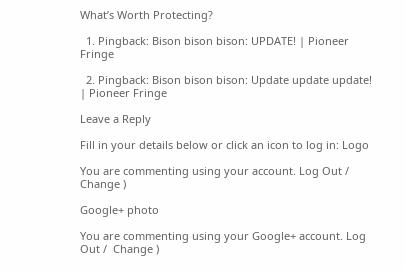What’s Worth Protecting?

  1. Pingback: Bison bison bison: UPDATE! | Pioneer Fringe

  2. Pingback: Bison bison bison: Update update update! | Pioneer Fringe

Leave a Reply

Fill in your details below or click an icon to log in: Logo

You are commenting using your account. Log Out /  Change )

Google+ photo

You are commenting using your Google+ account. Log Out /  Change )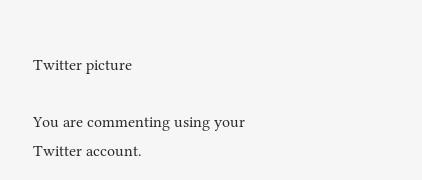Twitter picture

You are commenting using your Twitter account.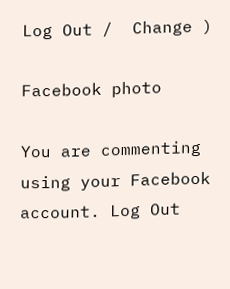Log Out /  Change )

Facebook photo

You are commenting using your Facebook account. Log Out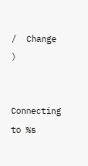/  Change )


Connecting to %s